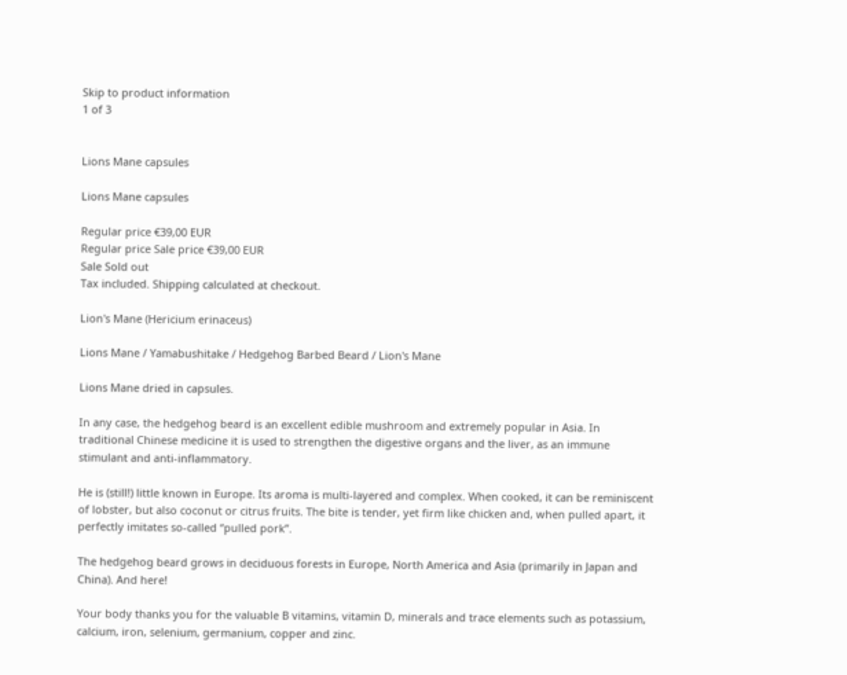Skip to product information
1 of 3


Lions Mane capsules

Lions Mane capsules

Regular price €39,00 EUR
Regular price Sale price €39,00 EUR
Sale Sold out
Tax included. Shipping calculated at checkout.

Lion's Mane (Hericium erinaceus)

Lions Mane / Yamabushitake / Hedgehog Barbed Beard / Lion's Mane

Lions Mane dried in capsules.

In any case, the hedgehog beard is an excellent edible mushroom and extremely popular in Asia. In traditional Chinese medicine it is used to strengthen the digestive organs and the liver, as an immune stimulant and anti-inflammatory.

He is (still!) little known in Europe. Its aroma is multi-layered and complex. When cooked, it can be reminiscent of lobster, but also coconut or citrus fruits. The bite is tender, yet firm like chicken and, when pulled apart, it perfectly imitates so-called “pulled pork”.

The hedgehog beard grows in deciduous forests in Europe, North America and Asia (primarily in Japan and China). And here!

Your body thanks you for the valuable B vitamins, vitamin D, minerals and trace elements such as potassium, calcium, iron, selenium, germanium, copper and zinc.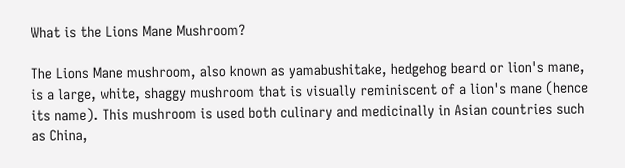What is the Lions Mane Mushroom?

The Lions Mane mushroom, also known as yamabushitake, hedgehog beard or lion's mane, is a large, white, shaggy mushroom that is visually reminiscent of a lion's mane (hence its name). This mushroom is used both culinary and medicinally in Asian countries such as China,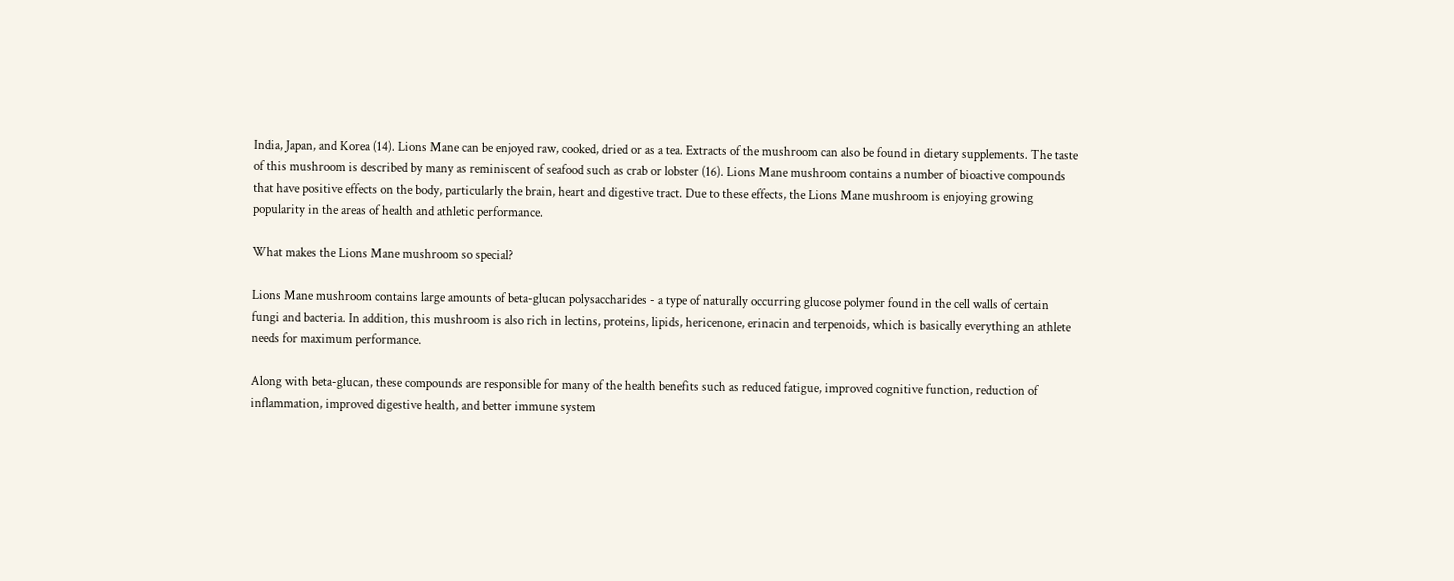India, Japan, and Korea (14). Lions Mane can be enjoyed raw, cooked, dried or as a tea. Extracts of the mushroom can also be found in dietary supplements. The taste of this mushroom is described by many as reminiscent of seafood such as crab or lobster (16). Lions Mane mushroom contains a number of bioactive compounds that have positive effects on the body, particularly the brain, heart and digestive tract. Due to these effects, the Lions Mane mushroom is enjoying growing popularity in the areas of health and athletic performance.

What makes the Lions Mane mushroom so special?

Lions Mane mushroom contains large amounts of beta-glucan polysaccharides - a type of naturally occurring glucose polymer found in the cell walls of certain fungi and bacteria. In addition, this mushroom is also rich in lectins, proteins, lipids, hericenone, erinacin and terpenoids, which is basically everything an athlete needs for maximum performance.

Along with beta-glucan, these compounds are responsible for many of the health benefits such as reduced fatigue, improved cognitive function, reduction of inflammation, improved digestive health, and better immune system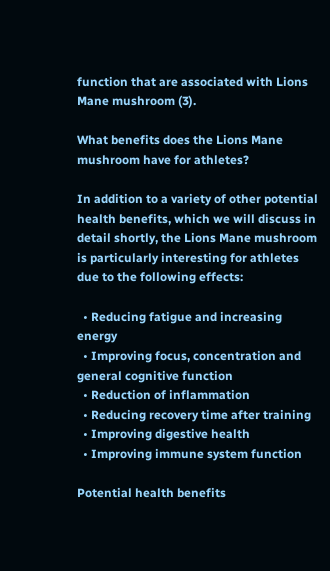function that are associated with Lions Mane mushroom (3).

What benefits does the Lions Mane mushroom have for athletes?

In addition to a variety of other potential health benefits, which we will discuss in detail shortly, the Lions Mane mushroom is particularly interesting for athletes due to the following effects:

  • Reducing fatigue and increasing energy
  • Improving focus, concentration and general cognitive function
  • Reduction of inflammation
  • Reducing recovery time after training
  • Improving digestive health
  • Improving immune system function

Potential health benefits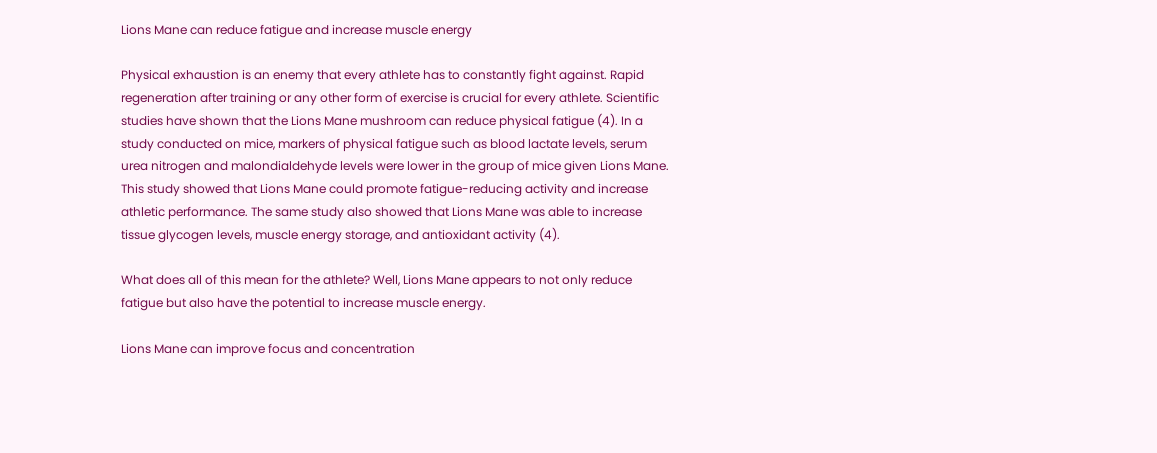Lions Mane can reduce fatigue and increase muscle energy

Physical exhaustion is an enemy that every athlete has to constantly fight against. Rapid regeneration after training or any other form of exercise is crucial for every athlete. Scientific studies have shown that the Lions Mane mushroom can reduce physical fatigue (4). In a study conducted on mice, markers of physical fatigue such as blood lactate levels, serum urea nitrogen and malondialdehyde levels were lower in the group of mice given Lions Mane. This study showed that Lions Mane could promote fatigue-reducing activity and increase athletic performance. The same study also showed that Lions Mane was able to increase tissue glycogen levels, muscle energy storage, and antioxidant activity (4).

What does all of this mean for the athlete? Well, Lions Mane appears to not only reduce fatigue but also have the potential to increase muscle energy.

Lions Mane can improve focus and concentration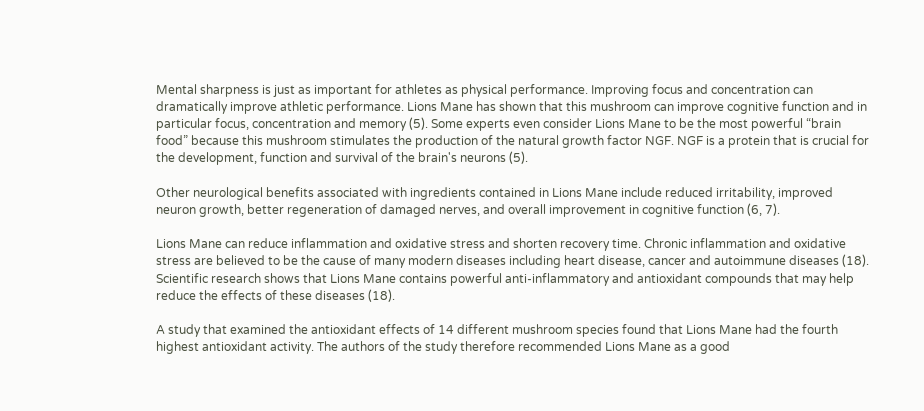Mental sharpness is just as important for athletes as physical performance. Improving focus and concentration can dramatically improve athletic performance. Lions Mane has shown that this mushroom can improve cognitive function and in particular focus, concentration and memory (5). Some experts even consider Lions Mane to be the most powerful “brain food” because this mushroom stimulates the production of the natural growth factor NGF. NGF is a protein that is crucial for the development, function and survival of the brain's neurons (5).

Other neurological benefits associated with ingredients contained in Lions Mane include reduced irritability, improved neuron growth, better regeneration of damaged nerves, and overall improvement in cognitive function (6, 7).

Lions Mane can reduce inflammation and oxidative stress and shorten recovery time. Chronic inflammation and oxidative stress are believed to be the cause of many modern diseases including heart disease, cancer and autoimmune diseases (18). Scientific research shows that Lions Mane contains powerful anti-inflammatory and antioxidant compounds that may help reduce the effects of these diseases (18).

A study that examined the antioxidant effects of 14 different mushroom species found that Lions Mane had the fourth highest antioxidant activity. The authors of the study therefore recommended Lions Mane as a good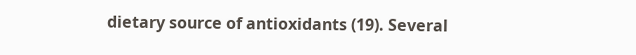dietary source of antioxidants (19). Several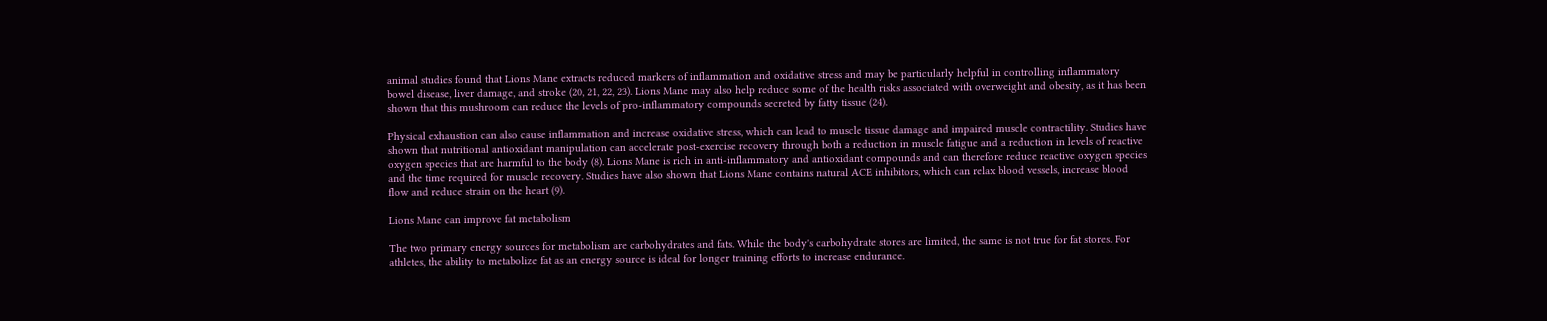animal studies found that Lions Mane extracts reduced markers of inflammation and oxidative stress and may be particularly helpful in controlling inflammatory bowel disease, liver damage, and stroke (20, 21, 22, 23). Lions Mane may also help reduce some of the health risks associated with overweight and obesity, as it has been shown that this mushroom can reduce the levels of pro-inflammatory compounds secreted by fatty tissue (24).

Physical exhaustion can also cause inflammation and increase oxidative stress, which can lead to muscle tissue damage and impaired muscle contractility. Studies have shown that nutritional antioxidant manipulation can accelerate post-exercise recovery through both a reduction in muscle fatigue and a reduction in levels of reactive oxygen species that are harmful to the body (8). Lions Mane is rich in anti-inflammatory and antioxidant compounds and can therefore reduce reactive oxygen species and the time required for muscle recovery. Studies have also shown that Lions Mane contains natural ACE inhibitors, which can relax blood vessels, increase blood flow and reduce strain on the heart (9).

Lions Mane can improve fat metabolism

The two primary energy sources for metabolism are carbohydrates and fats. While the body's carbohydrate stores are limited, the same is not true for fat stores. For athletes, the ability to metabolize fat as an energy source is ideal for longer training efforts to increase endurance.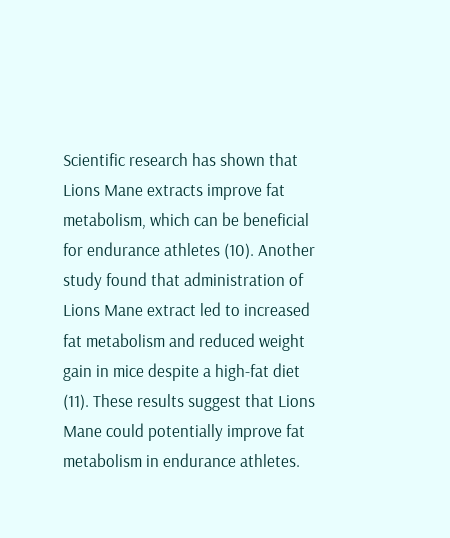Scientific research has shown that Lions Mane extracts improve fat metabolism, which can be beneficial for endurance athletes (10). Another study found that administration of Lions Mane extract led to increased fat metabolism and reduced weight gain in mice despite a high-fat diet (11). These results suggest that Lions Mane could potentially improve fat metabolism in endurance athletes.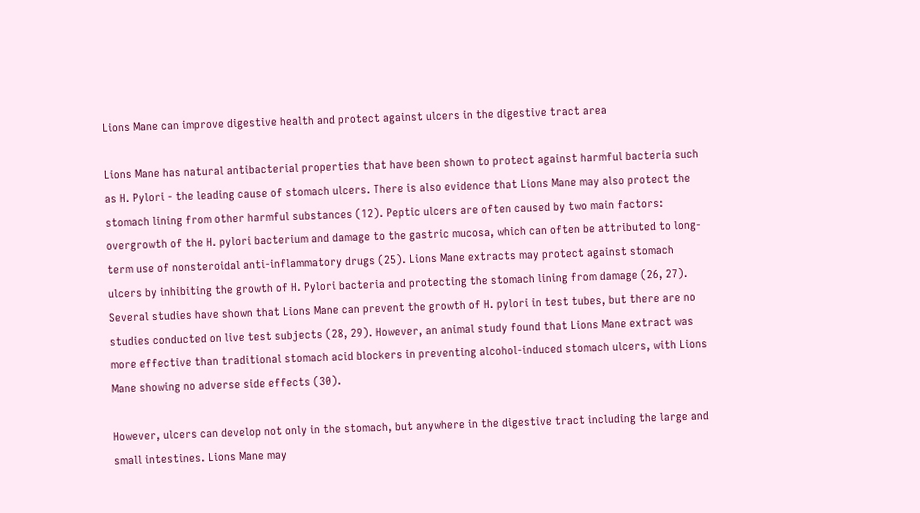Lions Mane can improve digestive health and protect against ulcers in the digestive tract area

Lions Mane has natural antibacterial properties that have been shown to protect against harmful bacteria such as H. Pylori - the leading cause of stomach ulcers. There is also evidence that Lions Mane may also protect the stomach lining from other harmful substances (12). Peptic ulcers are often caused by two main factors: overgrowth of the H. pylori bacterium and damage to the gastric mucosa, which can often be attributed to long-term use of nonsteroidal anti-inflammatory drugs (25). Lions Mane extracts may protect against stomach ulcers by inhibiting the growth of H. Pylori bacteria and protecting the stomach lining from damage (26, 27). Several studies have shown that Lions Mane can prevent the growth of H. pylori in test tubes, but there are no studies conducted on live test subjects (28, 29). However, an animal study found that Lions Mane extract was more effective than traditional stomach acid blockers in preventing alcohol-induced stomach ulcers, with Lions Mane showing no adverse side effects (30).

However, ulcers can develop not only in the stomach, but anywhere in the digestive tract including the large and small intestines. Lions Mane may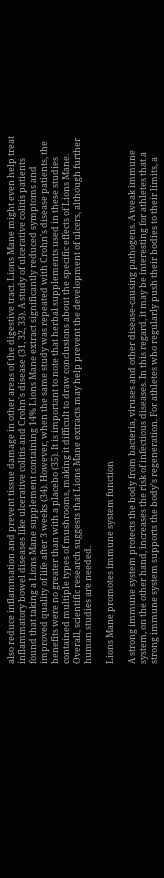also reduce inflammation and prevent tissue damage in other areas of the digestive tract. Lions Mane might even help treat inflammatory bowel diseases like ulcerative colitis and Crohn's disease (31, 32, 33). A study of ulcerative colitis patients found that taking a Lions Mane supplement containing 14% Lions Mane extract significantly reduced symptoms and improved quality of life after 3 weeks (34). However, when the same study was repeated with Crohn's disease patients, the benefits were no greater than with a placebo (35). It is important to note that herbal supplements used in these studies contained multiple types of mushrooms, making it difficult to draw conclusions about the specific effects of Lions Mane. Overall, scientific research suggests that Lions Mane extracts may help prevent the development of ulcers, although further human studies are needed.

Lions Mane promotes immune system function

A strong immune system protects the body from bacteria, viruses and other disease-causing pathogens. A weak immune system, on the other hand, increases the risk of infectious diseases. In this regard, it may be interesting for athletes that a strong immune system supports the body's regeneration. For athletes who regularly push their bodies to their limits, a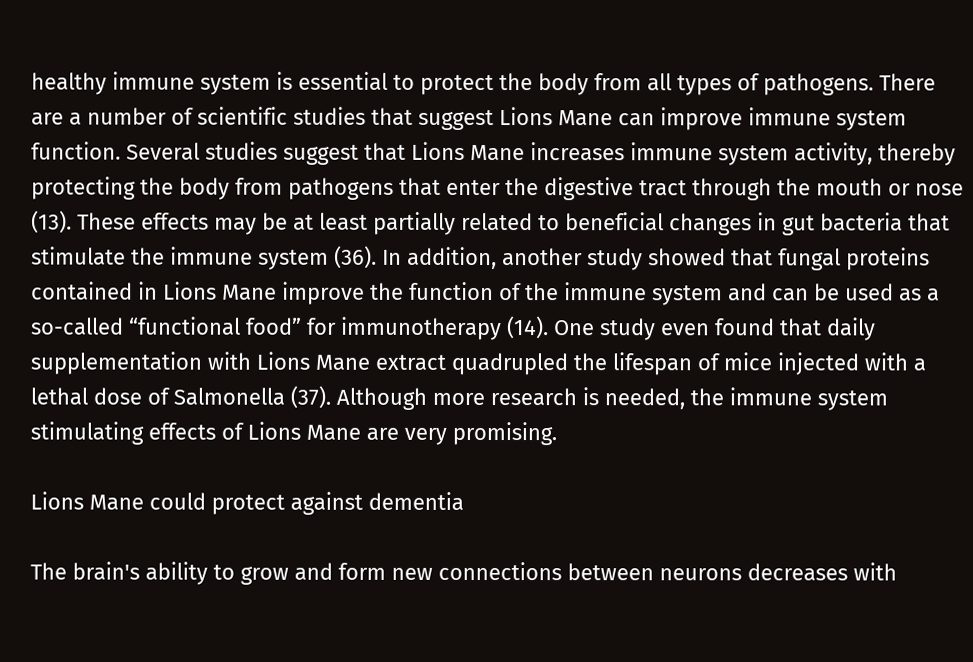healthy immune system is essential to protect the body from all types of pathogens. There are a number of scientific studies that suggest Lions Mane can improve immune system function. Several studies suggest that Lions Mane increases immune system activity, thereby protecting the body from pathogens that enter the digestive tract through the mouth or nose (13). These effects may be at least partially related to beneficial changes in gut bacteria that stimulate the immune system (36). In addition, another study showed that fungal proteins contained in Lions Mane improve the function of the immune system and can be used as a so-called “functional food” for immunotherapy (14). One study even found that daily supplementation with Lions Mane extract quadrupled the lifespan of mice injected with a lethal dose of Salmonella (37). Although more research is needed, the immune system stimulating effects of Lions Mane are very promising.

Lions Mane could protect against dementia

The brain's ability to grow and form new connections between neurons decreases with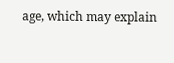age, which may explain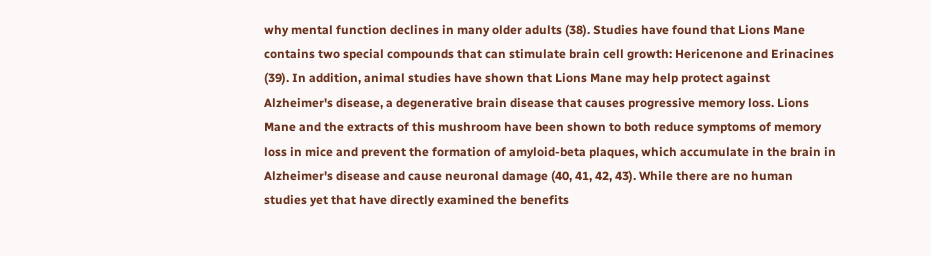why mental function declines in many older adults (38). Studies have found that Lions Mane contains two special compounds that can stimulate brain cell growth: Hericenone and Erinacines (39). In addition, animal studies have shown that Lions Mane may help protect against Alzheimer's disease, a degenerative brain disease that causes progressive memory loss. Lions Mane and the extracts of this mushroom have been shown to both reduce symptoms of memory loss in mice and prevent the formation of amyloid-beta plaques, which accumulate in the brain in Alzheimer's disease and cause neuronal damage (40, 41, 42, 43). While there are no human studies yet that have directly examined the benefits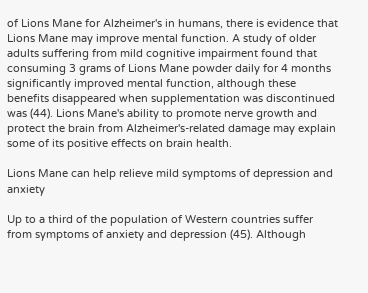of Lions Mane for Alzheimer's in humans, there is evidence that Lions Mane may improve mental function. A study of older adults suffering from mild cognitive impairment found that consuming 3 grams of Lions Mane powder daily for 4 months significantly improved mental function, although these benefits disappeared when supplementation was discontinued was (44). Lions Mane's ability to promote nerve growth and protect the brain from Alzheimer's-related damage may explain some of its positive effects on brain health.

Lions Mane can help relieve mild symptoms of depression and anxiety

Up to a third of the population of Western countries suffer from symptoms of anxiety and depression (45). Although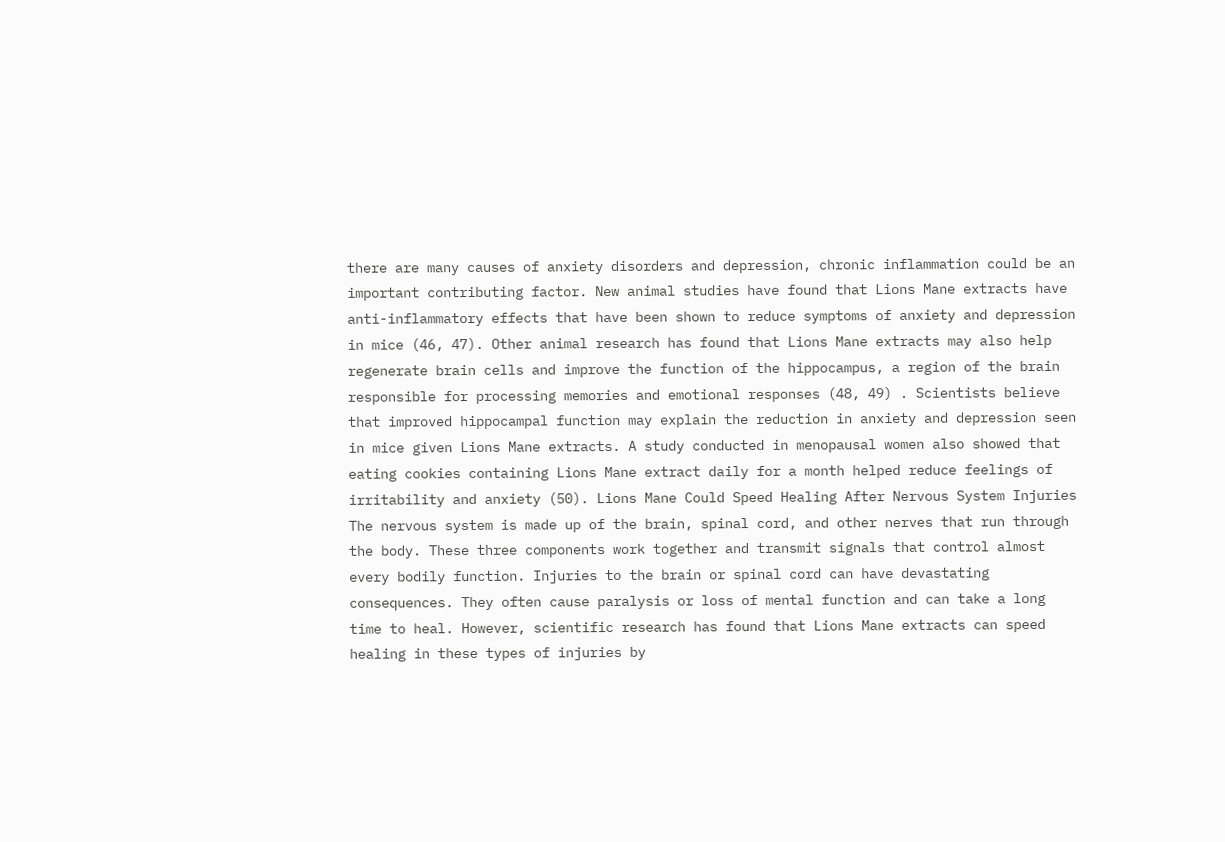there are many causes of anxiety disorders and depression, chronic inflammation could be an important contributing factor. New animal studies have found that Lions Mane extracts have anti-inflammatory effects that have been shown to reduce symptoms of anxiety and depression in mice (46, 47). Other animal research has found that Lions Mane extracts may also help regenerate brain cells and improve the function of the hippocampus, a region of the brain responsible for processing memories and emotional responses (48, 49) . Scientists believe that improved hippocampal function may explain the reduction in anxiety and depression seen in mice given Lions Mane extracts. A study conducted in menopausal women also showed that eating cookies containing Lions Mane extract daily for a month helped reduce feelings of irritability and anxiety (50). Lions Mane Could Speed Healing After Nervous System Injuries The nervous system is made up of the brain, spinal cord, and other nerves that run through the body. These three components work together and transmit signals that control almost every bodily function. Injuries to the brain or spinal cord can have devastating consequences. They often cause paralysis or loss of mental function and can take a long time to heal. However, scientific research has found that Lions Mane extracts can speed healing in these types of injuries by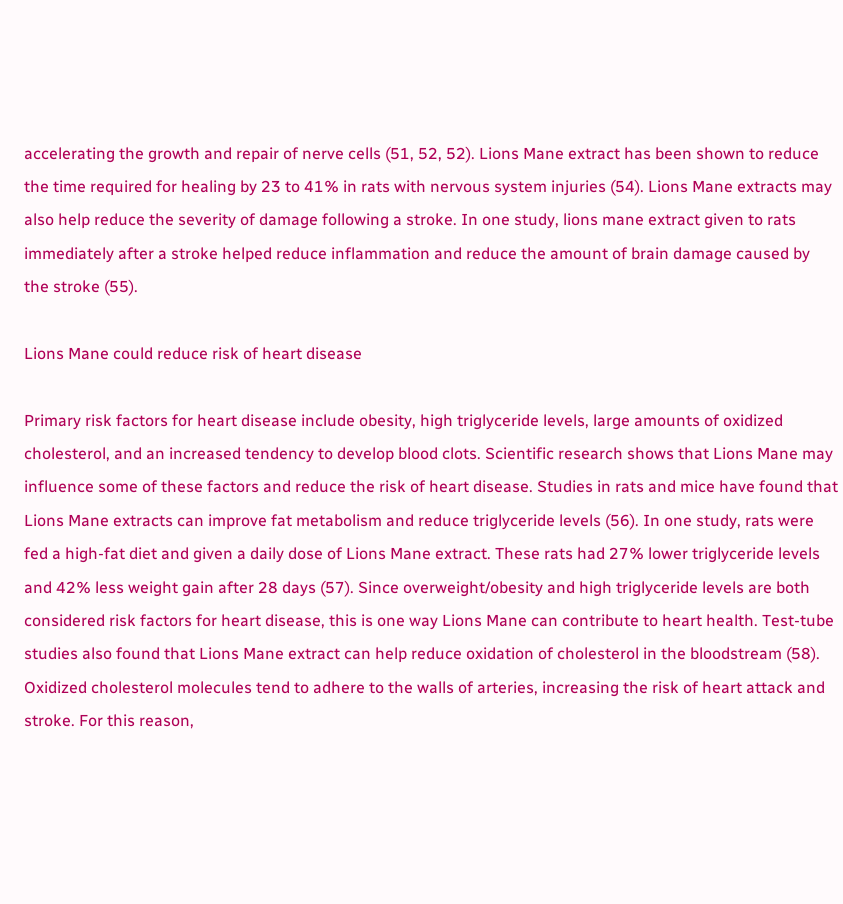accelerating the growth and repair of nerve cells (51, 52, 52). Lions Mane extract has been shown to reduce the time required for healing by 23 to 41% in rats with nervous system injuries (54). Lions Mane extracts may also help reduce the severity of damage following a stroke. In one study, lions mane extract given to rats immediately after a stroke helped reduce inflammation and reduce the amount of brain damage caused by the stroke (55).

Lions Mane could reduce risk of heart disease

Primary risk factors for heart disease include obesity, high triglyceride levels, large amounts of oxidized cholesterol, and an increased tendency to develop blood clots. Scientific research shows that Lions Mane may influence some of these factors and reduce the risk of heart disease. Studies in rats and mice have found that Lions Mane extracts can improve fat metabolism and reduce triglyceride levels (56). In one study, rats were fed a high-fat diet and given a daily dose of Lions Mane extract. These rats had 27% lower triglyceride levels and 42% less weight gain after 28 days (57). Since overweight/obesity and high triglyceride levels are both considered risk factors for heart disease, this is one way Lions Mane can contribute to heart health. Test-tube studies also found that Lions Mane extract can help reduce oxidation of cholesterol in the bloodstream (58). Oxidized cholesterol molecules tend to adhere to the walls of arteries, increasing the risk of heart attack and stroke. For this reason,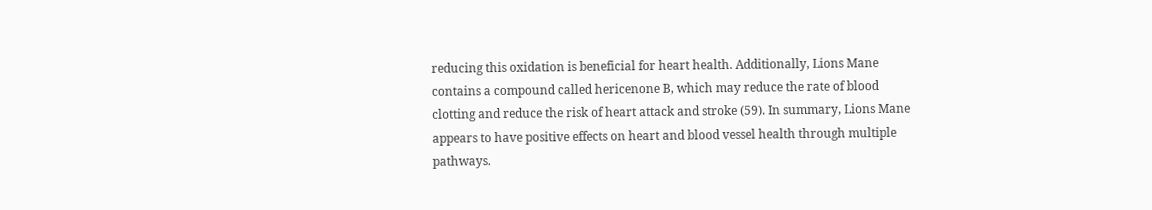reducing this oxidation is beneficial for heart health. Additionally, Lions Mane contains a compound called hericenone B, which may reduce the rate of blood clotting and reduce the risk of heart attack and stroke (59). In summary, Lions Mane appears to have positive effects on heart and blood vessel health through multiple pathways.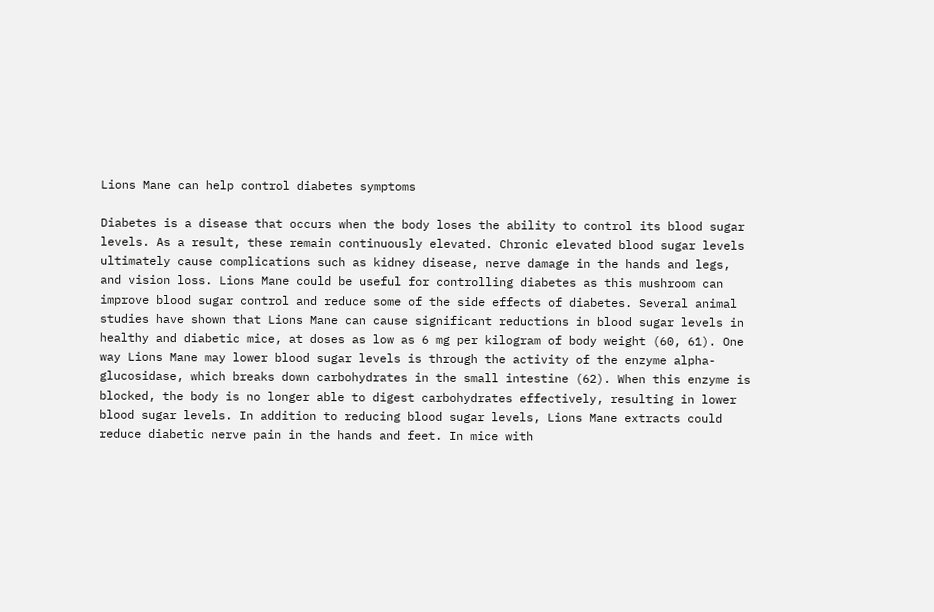Lions Mane can help control diabetes symptoms

Diabetes is a disease that occurs when the body loses the ability to control its blood sugar levels. As a result, these remain continuously elevated. Chronic elevated blood sugar levels ultimately cause complications such as kidney disease, nerve damage in the hands and legs, and vision loss. Lions Mane could be useful for controlling diabetes as this mushroom can improve blood sugar control and reduce some of the side effects of diabetes. Several animal studies have shown that Lions Mane can cause significant reductions in blood sugar levels in healthy and diabetic mice, at doses as low as 6 mg per kilogram of body weight (60, 61). One way Lions Mane may lower blood sugar levels is through the activity of the enzyme alpha-glucosidase, which breaks down carbohydrates in the small intestine (62). When this enzyme is blocked, the body is no longer able to digest carbohydrates effectively, resulting in lower blood sugar levels. In addition to reducing blood sugar levels, Lions Mane extracts could reduce diabetic nerve pain in the hands and feet. In mice with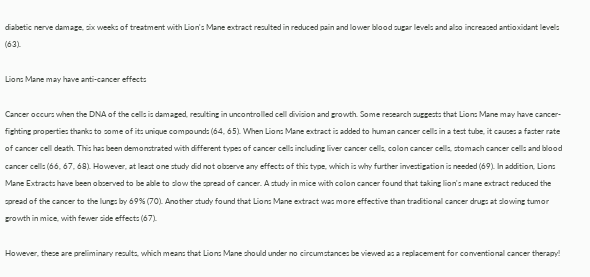diabetic nerve damage, six weeks of treatment with Lion's Mane extract resulted in reduced pain and lower blood sugar levels and also increased antioxidant levels (63).

Lions Mane may have anti-cancer effects

Cancer occurs when the DNA of the cells is damaged, resulting in uncontrolled cell division and growth. Some research suggests that Lions Mane may have cancer-fighting properties thanks to some of its unique compounds (64, 65). When Lions Mane extract is added to human cancer cells in a test tube, it causes a faster rate of cancer cell death. This has been demonstrated with different types of cancer cells including liver cancer cells, colon cancer cells, stomach cancer cells and blood cancer cells (66, 67, 68). However, at least one study did not observe any effects of this type, which is why further investigation is needed (69). In addition, Lions Mane Extracts have been observed to be able to slow the spread of cancer. A study in mice with colon cancer found that taking lion's mane extract reduced the spread of the cancer to the lungs by 69% (70). Another study found that Lions Mane extract was more effective than traditional cancer drugs at slowing tumor growth in mice, with fewer side effects (67).

However, these are preliminary results, which means that Lions Mane should under no circumstances be viewed as a replacement for conventional cancer therapy!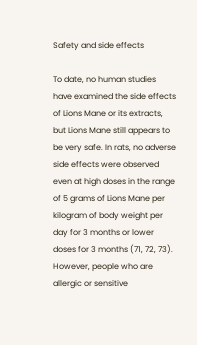Safety and side effects

To date, no human studies have examined the side effects of Lions Mane or its extracts, but Lions Mane still appears to be very safe. In rats, no adverse side effects were observed even at high doses in the range of 5 grams of Lions Mane per kilogram of body weight per day for 3 months or lower doses for 3 months (71, 72, 73). However, people who are allergic or sensitive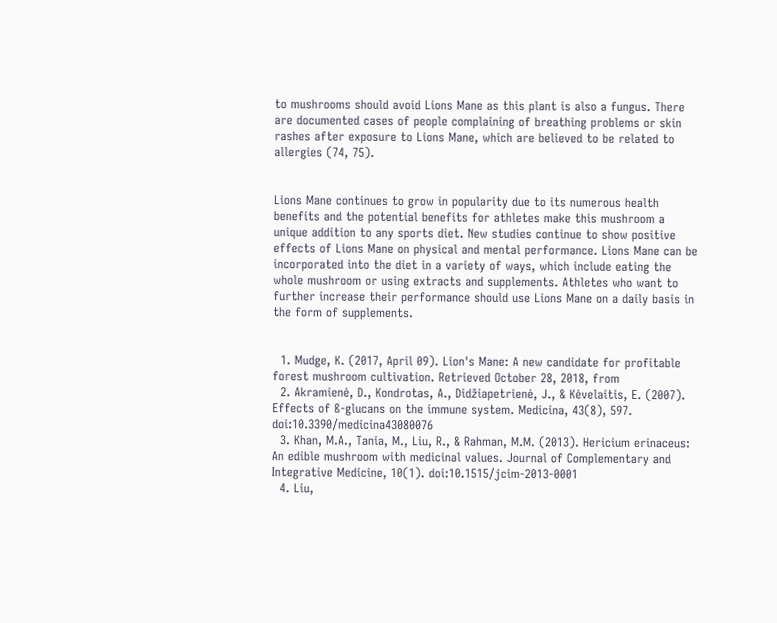to mushrooms should avoid Lions Mane as this plant is also a fungus. There are documented cases of people complaining of breathing problems or skin rashes after exposure to Lions Mane, which are believed to be related to allergies (74, 75).


Lions Mane continues to grow in popularity due to its numerous health benefits and the potential benefits for athletes make this mushroom a unique addition to any sports diet. New studies continue to show positive effects of Lions Mane on physical and mental performance. Lions Mane can be incorporated into the diet in a variety of ways, which include eating the whole mushroom or using extracts and supplements. Athletes who want to further increase their performance should use Lions Mane on a daily basis in the form of supplements.


  1. Mudge, K. (2017, April 09). Lion's Mane: A new candidate for profitable forest mushroom cultivation. Retrieved October 28, 2018, from
  2. Akramienė, D., Kondrotas, A., Didžiapetrienė, J., & Kėvelaitis, E. (2007). Effects of ß-glucans on the immune system. Medicina, 43(8), 597. doi:10.3390/medicina43080076
  3. Khan, M.A., Tania, M., Liu, R., & Rahman, M.M. (2013). Hericium erinaceus: An edible mushroom with medicinal values. Journal of Complementary and Integrative Medicine, 10(1). doi:10.1515/jcim-2013-0001
  4. Liu,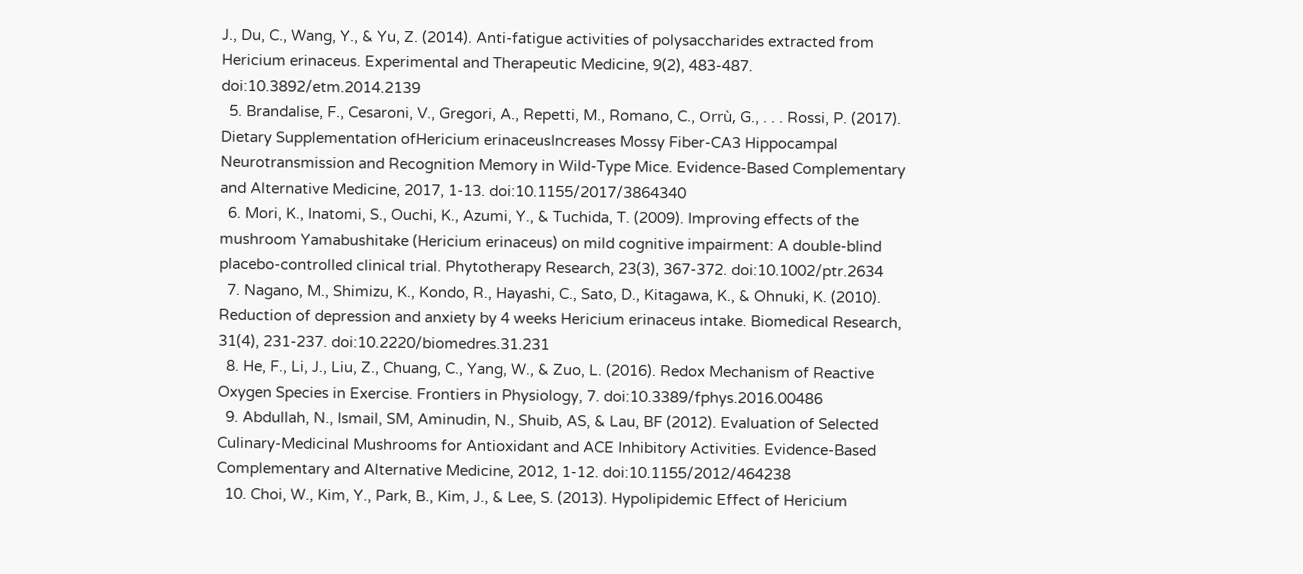J., Du, C., Wang, Y., & Yu, Z. (2014). Anti-fatigue activities of polysaccharides extracted from Hericium erinaceus. Experimental and Therapeutic Medicine, 9(2), 483-487. doi:10.3892/etm.2014.2139
  5. Brandalise, F., Cesaroni, V., Gregori, A., Repetti, M., Romano, C., Orrù, G., . . . Rossi, P. (2017). Dietary Supplementation ofHericium erinaceusIncreases Mossy Fiber-CA3 Hippocampal Neurotransmission and Recognition Memory in Wild-Type Mice. Evidence-Based Complementary and Alternative Medicine, 2017, 1-13. doi:10.1155/2017/3864340
  6. Mori, K., Inatomi, S., Ouchi, K., Azumi, Y., & Tuchida, T. (2009). Improving effects of the mushroom Yamabushitake (Hericium erinaceus) on mild cognitive impairment: A double-blind placebo-controlled clinical trial. Phytotherapy Research, 23(3), 367-372. doi:10.1002/ptr.2634
  7. Nagano, M., Shimizu, K., Kondo, R., Hayashi, C., Sato, D., Kitagawa, K., & Ohnuki, K. (2010). Reduction of depression and anxiety by 4 weeks Hericium erinaceus intake. Biomedical Research, 31(4), 231-237. doi:10.2220/biomedres.31.231
  8. He, F., Li, J., Liu, Z., Chuang, C., Yang, W., & Zuo, L. (2016). Redox Mechanism of Reactive Oxygen Species in Exercise. Frontiers in Physiology, 7. doi:10.3389/fphys.2016.00486
  9. Abdullah, N., Ismail, SM, Aminudin, N., Shuib, AS, & Lau, BF (2012). Evaluation of Selected Culinary-Medicinal Mushrooms for Antioxidant and ACE Inhibitory Activities. Evidence-Based Complementary and Alternative Medicine, 2012, 1-12. doi:10.1155/2012/464238
  10. Choi, W., Kim, Y., Park, B., Kim, J., & Lee, S. (2013). Hypolipidemic Effect of Hericium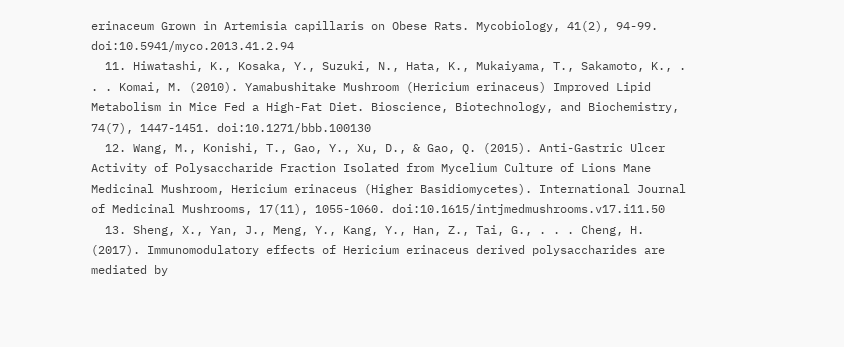erinaceum Grown in Artemisia capillaris on Obese Rats. Mycobiology, 41(2), 94-99. doi:10.5941/myco.2013.41.2.94
  11. Hiwatashi, K., Kosaka, Y., Suzuki, N., Hata, K., Mukaiyama, T., Sakamoto, K., . . . Komai, M. (2010). Yamabushitake Mushroom (Hericium erinaceus) Improved Lipid Metabolism in Mice Fed a High-Fat Diet. Bioscience, Biotechnology, and Biochemistry, 74(7), 1447-1451. doi:10.1271/bbb.100130
  12. Wang, M., Konishi, T., Gao, Y., Xu, D., & Gao, Q. (2015). Anti-Gastric Ulcer Activity of Polysaccharide Fraction Isolated from Mycelium Culture of Lions Mane Medicinal Mushroom, Hericium erinaceus (Higher Basidiomycetes). International Journal of Medicinal Mushrooms, 17(11), 1055-1060. doi:10.1615/intjmedmushrooms.v17.i11.50
  13. Sheng, X., Yan, J., Meng, Y., Kang, Y., Han, Z., Tai, G., . . . Cheng, H. (2017). Immunomodulatory effects of Hericium erinaceus derived polysaccharides are mediated by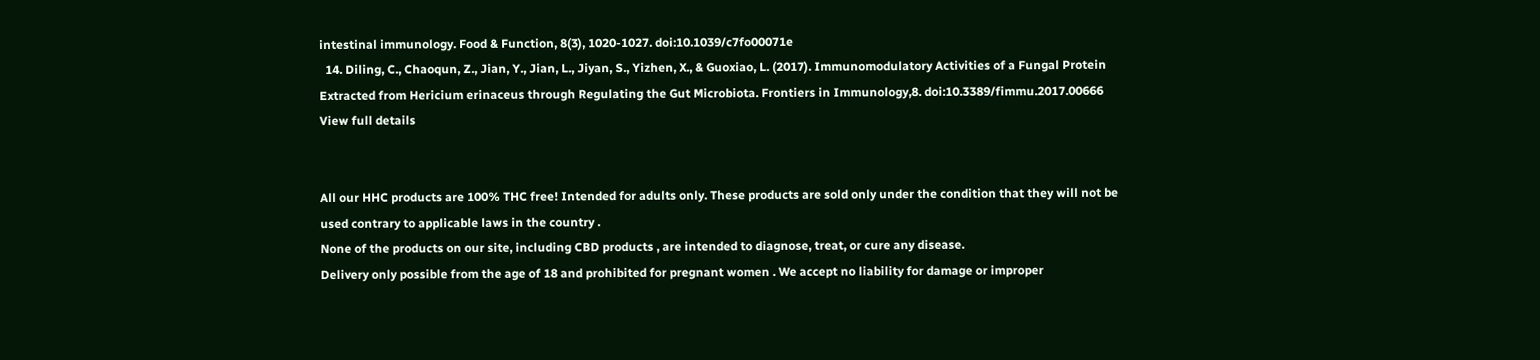intestinal immunology. Food & Function, 8(3), 1020-1027. doi:10.1039/c7fo00071e
  14. Diling, C., Chaoqun, Z., Jian, Y., Jian, L., Jiyan, S., Yizhen, X., & Guoxiao, L. (2017). Immunomodulatory Activities of a Fungal Protein Extracted from Hericium erinaceus through Regulating the Gut Microbiota. Frontiers in Immunology,8. doi:10.3389/fimmu.2017.00666
View full details


All our HHC products are 100% THC free! Intended for adults only. These products are sold only under the condition that they will not be used contrary to applicable laws in the country .
None of the products on our site, including CBD products , are intended to diagnose, treat, or cure any disease.
Delivery only possible from the age of 18 and prohibited for pregnant women . We accept no liability for damage or improper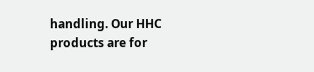handling. Our HHC products are for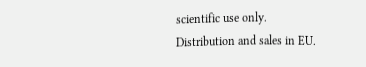scientific use only.
Distribution and sales in EU.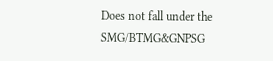Does not fall under the SMG/BTMG&GNPSG